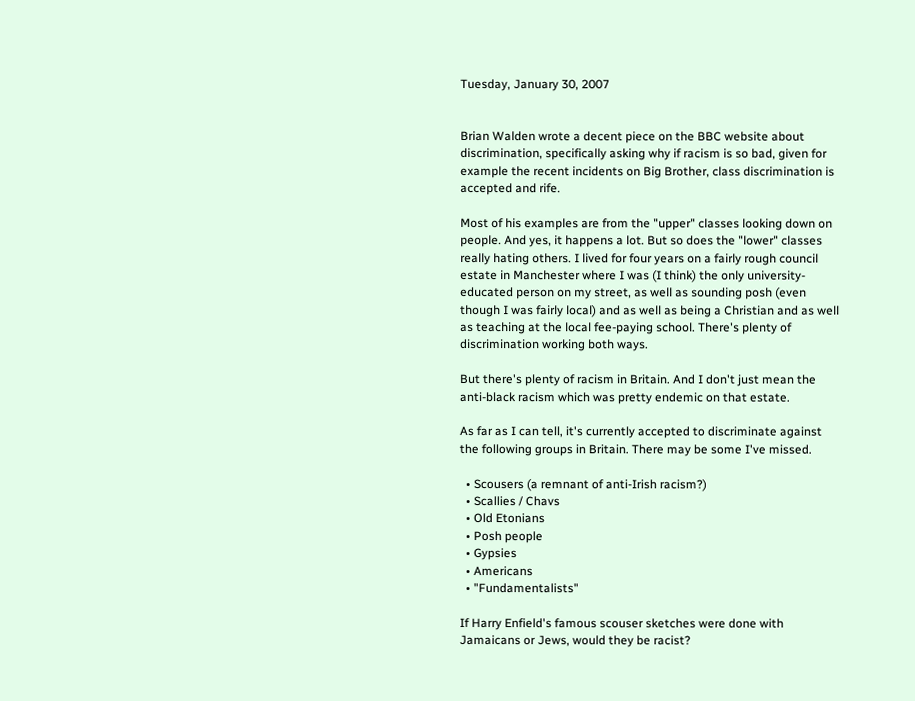Tuesday, January 30, 2007


Brian Walden wrote a decent piece on the BBC website about discrimination, specifically asking why if racism is so bad, given for example the recent incidents on Big Brother, class discrimination is accepted and rife.

Most of his examples are from the "upper" classes looking down on people. And yes, it happens a lot. But so does the "lower" classes really hating others. I lived for four years on a fairly rough council estate in Manchester where I was (I think) the only university-educated person on my street, as well as sounding posh (even though I was fairly local) and as well as being a Christian and as well as teaching at the local fee-paying school. There's plenty of discrimination working both ways.

But there's plenty of racism in Britain. And I don't just mean the anti-black racism which was pretty endemic on that estate.

As far as I can tell, it's currently accepted to discriminate against the following groups in Britain. There may be some I've missed.

  • Scousers (a remnant of anti-Irish racism?)
  • Scallies / Chavs
  • Old Etonians
  • Posh people
  • Gypsies
  • Americans
  • "Fundamentalists"

If Harry Enfield's famous scouser sketches were done with Jamaicans or Jews, would they be racist?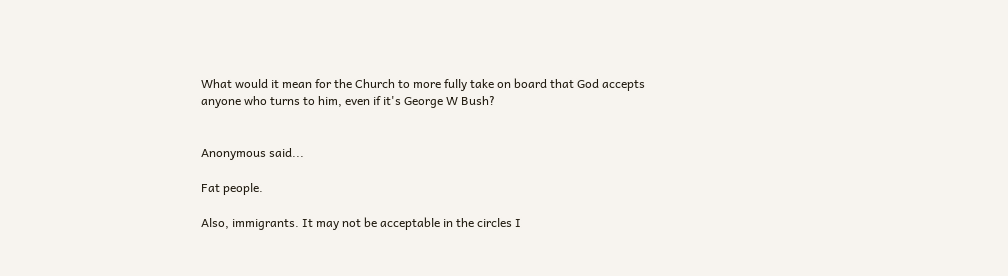What would it mean for the Church to more fully take on board that God accepts anyone who turns to him, even if it's George W Bush?


Anonymous said...

Fat people.

Also, immigrants. It may not be acceptable in the circles I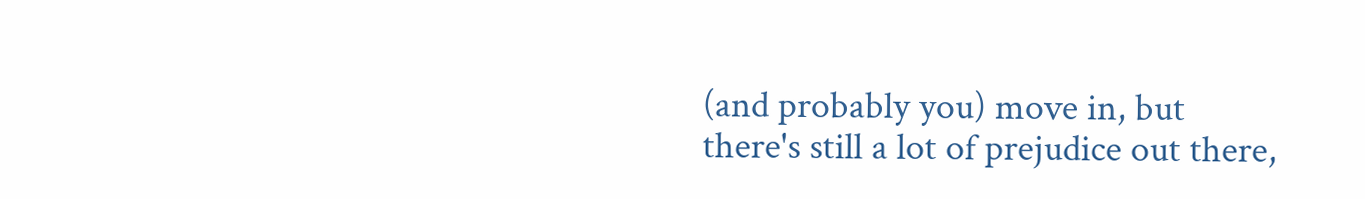(and probably you) move in, but there's still a lot of prejudice out there,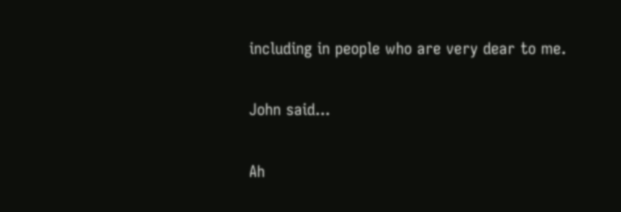including in people who are very dear to me.

John said...

Ah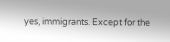yes, immigrants. Except for the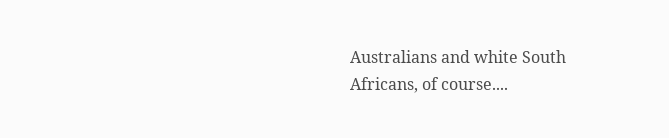Australians and white South Africans, of course....